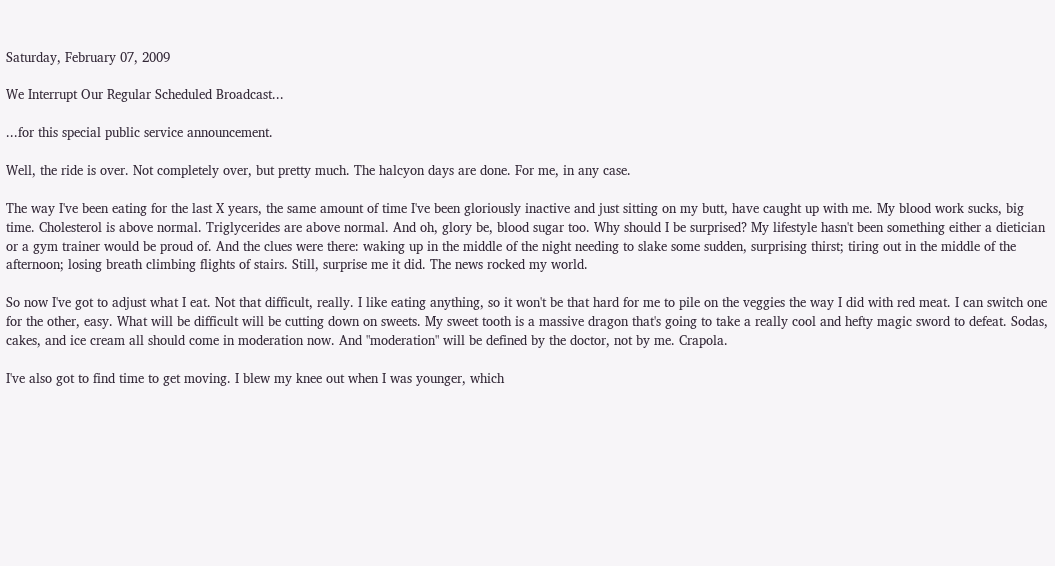Saturday, February 07, 2009

We Interrupt Our Regular Scheduled Broadcast...

...for this special public service announcement.

Well, the ride is over. Not completely over, but pretty much. The halcyon days are done. For me, in any case.

The way I've been eating for the last X years, the same amount of time I've been gloriously inactive and just sitting on my butt, have caught up with me. My blood work sucks, big time. Cholesterol is above normal. Triglycerides are above normal. And oh, glory be, blood sugar too. Why should I be surprised? My lifestyle hasn't been something either a dietician or a gym trainer would be proud of. And the clues were there: waking up in the middle of the night needing to slake some sudden, surprising thirst; tiring out in the middle of the afternoon; losing breath climbing flights of stairs. Still, surprise me it did. The news rocked my world.

So now I've got to adjust what I eat. Not that difficult, really. I like eating anything, so it won't be that hard for me to pile on the veggies the way I did with red meat. I can switch one for the other, easy. What will be difficult will be cutting down on sweets. My sweet tooth is a massive dragon that's going to take a really cool and hefty magic sword to defeat. Sodas, cakes, and ice cream all should come in moderation now. And "moderation" will be defined by the doctor, not by me. Crapola.

I've also got to find time to get moving. I blew my knee out when I was younger, which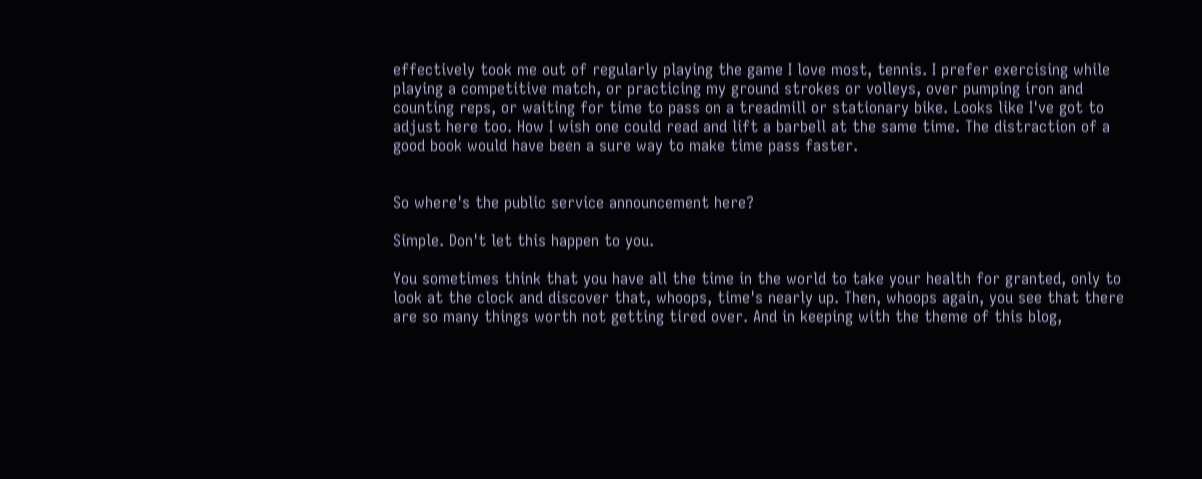effectively took me out of regularly playing the game I love most, tennis. I prefer exercising while playing a competitive match, or practicing my ground strokes or volleys, over pumping iron and counting reps, or waiting for time to pass on a treadmill or stationary bike. Looks like I've got to adjust here too. How I wish one could read and lift a barbell at the same time. The distraction of a good book would have been a sure way to make time pass faster.


So where's the public service announcement here?

Simple. Don't let this happen to you.

You sometimes think that you have all the time in the world to take your health for granted, only to look at the clock and discover that, whoops, time's nearly up. Then, whoops again, you see that there are so many things worth not getting tired over. And in keeping with the theme of this blog,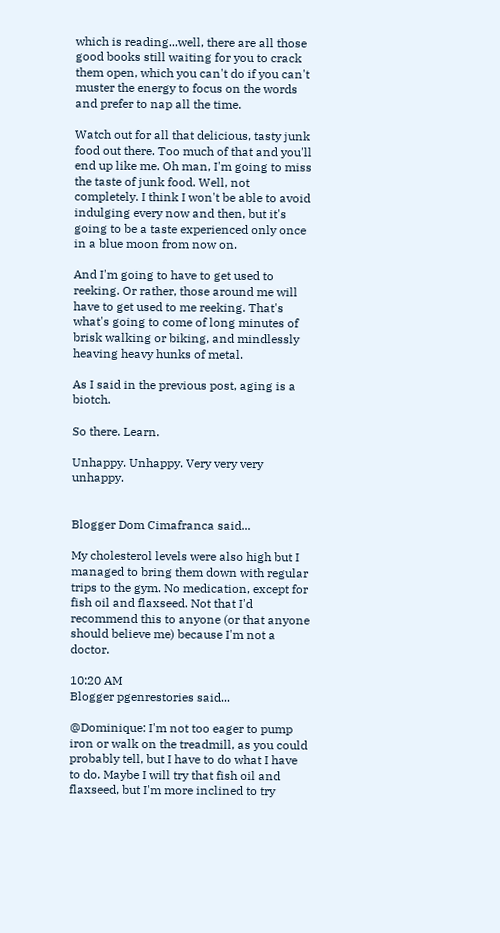which is reading...well, there are all those good books still waiting for you to crack them open, which you can't do if you can't muster the energy to focus on the words and prefer to nap all the time.

Watch out for all that delicious, tasty junk food out there. Too much of that and you'll end up like me. Oh man, I'm going to miss the taste of junk food. Well, not completely. I think I won't be able to avoid indulging every now and then, but it's going to be a taste experienced only once in a blue moon from now on.

And I'm going to have to get used to reeking. Or rather, those around me will have to get used to me reeking. That's what's going to come of long minutes of brisk walking or biking, and mindlessly heaving heavy hunks of metal.

As I said in the previous post, aging is a biotch.

So there. Learn.

Unhappy. Unhappy. Very very very unhappy.


Blogger Dom Cimafranca said...

My cholesterol levels were also high but I managed to bring them down with regular trips to the gym. No medication, except for fish oil and flaxseed. Not that I'd recommend this to anyone (or that anyone should believe me) because I'm not a doctor.

10:20 AM
Blogger pgenrestories said...

@Dominique: I'm not too eager to pump iron or walk on the treadmill, as you could probably tell, but I have to do what I have to do. Maybe I will try that fish oil and flaxseed, but I'm more inclined to try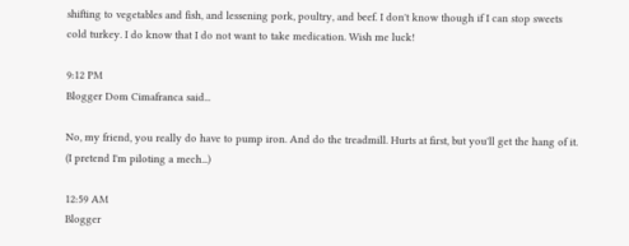shifting to vegetables and fish, and lessening pork, poultry, and beef. I don't know though if I can stop sweets cold turkey. I do know that I do not want to take medication. Wish me luck!

9:12 PM
Blogger Dom Cimafranca said...

No, my friend, you really do have to pump iron. And do the treadmill. Hurts at first, but you'll get the hang of it. (I pretend I'm piloting a mech...)

12:59 AM
Blogger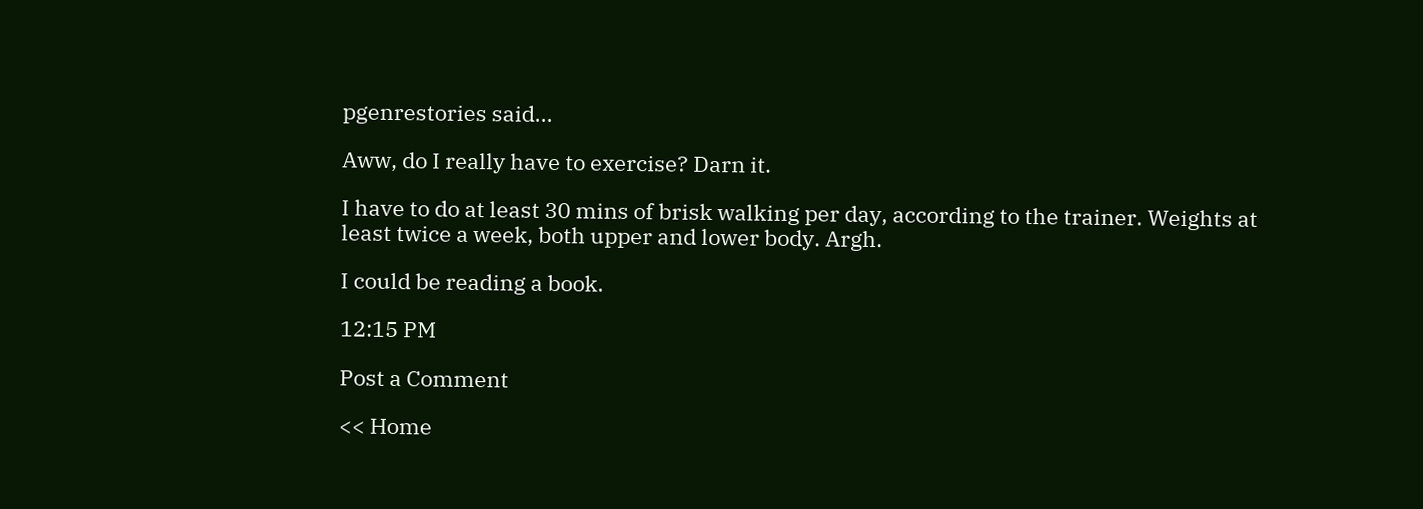pgenrestories said...

Aww, do I really have to exercise? Darn it.

I have to do at least 30 mins of brisk walking per day, according to the trainer. Weights at least twice a week, both upper and lower body. Argh.

I could be reading a book.

12:15 PM

Post a Comment

<< Home